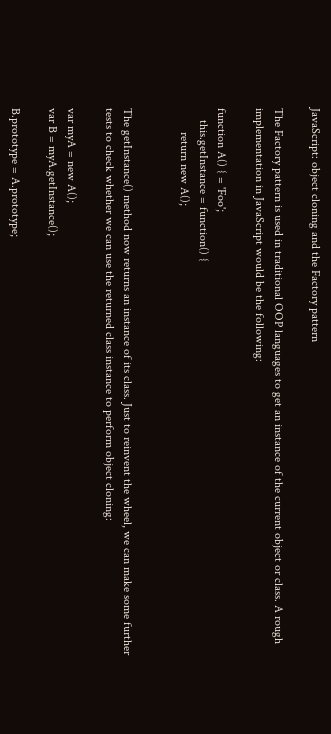JavaScript: object cloning and the Factory pattern

The Factory pattern is used in traditional OOP languages to get an instance of the current object or class. A rough implementation in JavaScript would be the following:

function A() { = 'Foo';
    this.getInstance = function() {
        return new A();


The getInstance() method now returns an instance of its class. Just to reinvent the wheel, we can make some further tests to check whether we can use the returned class instance to perform object cloning:

var myA = new A();
var B = myA.getInstance();

B.prototype = A.prototype;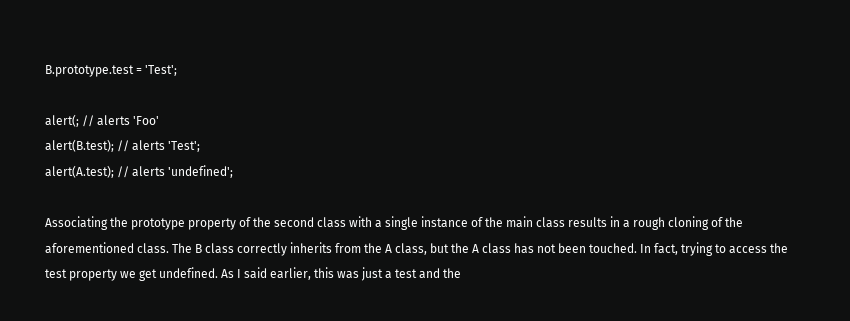B.prototype.test = 'Test';

alert(; // alerts 'Foo'
alert(B.test); // alerts 'Test';
alert(A.test); // alerts 'undefined';

Associating the prototype property of the second class with a single instance of the main class results in a rough cloning of the aforementioned class. The B class correctly inherits from the A class, but the A class has not been touched. In fact, trying to access the test property we get undefined. As I said earlier, this was just a test and the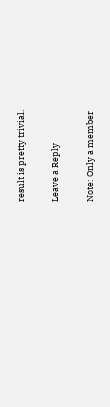result is pretty trivial.

Leave a Reply

Note: Only a member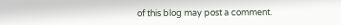of this blog may post a comment.